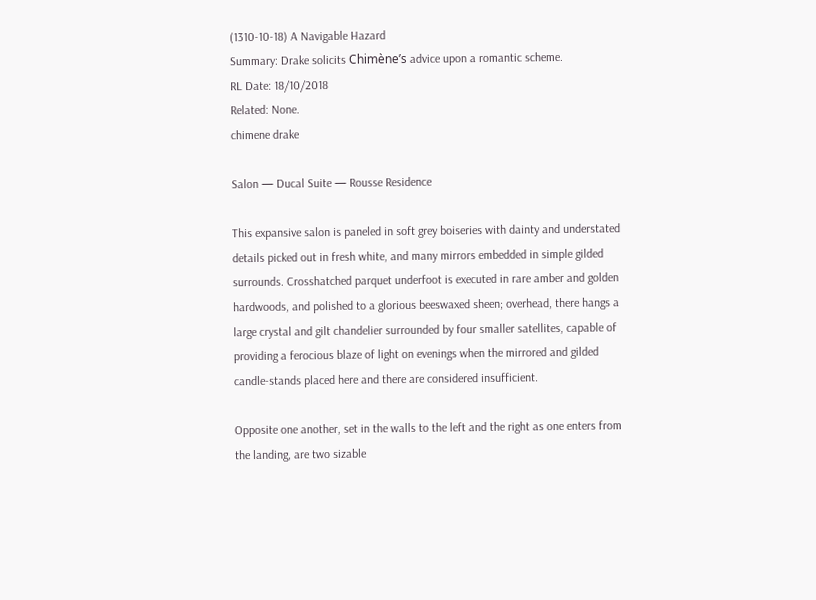(1310-10-18) A Navigable Hazard
Summary: Drake solicits Chimène’s advice upon a romantic scheme.
RL Date: 18/10/2018
Related: None.
chimene drake

Salon — Ducal Suite — Rousse Residence

This expansive salon is paneled in soft grey boiseries with dainty and understated details picked out in fresh white, and many mirrors embedded in simple gilded surrounds. Crosshatched parquet underfoot is executed in rare amber and golden hardwoods, and polished to a glorious beeswaxed sheen; overhead, there hangs a large crystal and gilt chandelier surrounded by four smaller satellites, capable of providing a ferocious blaze of light on evenings when the mirrored and gilded candle-stands placed here and there are considered insufficient.

Opposite one another, set in the walls to the left and the right as one enters from the landing, are two sizable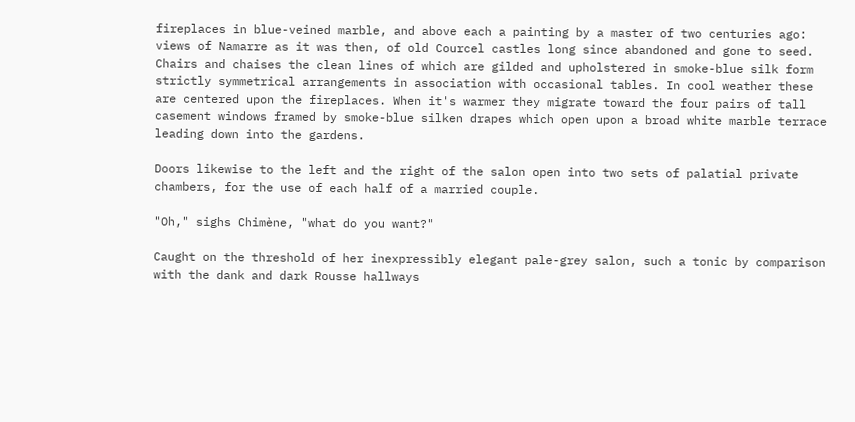fireplaces in blue-veined marble, and above each a painting by a master of two centuries ago: views of Namarre as it was then, of old Courcel castles long since abandoned and gone to seed. Chairs and chaises the clean lines of which are gilded and upholstered in smoke-blue silk form strictly symmetrical arrangements in association with occasional tables. In cool weather these are centered upon the fireplaces. When it's warmer they migrate toward the four pairs of tall casement windows framed by smoke-blue silken drapes which open upon a broad white marble terrace leading down into the gardens.

Doors likewise to the left and the right of the salon open into two sets of palatial private chambers, for the use of each half of a married couple.

"Oh," sighs Chimène, "what do you want?"

Caught on the threshold of her inexpressibly elegant pale-grey salon, such a tonic by comparison with the dank and dark Rousse hallways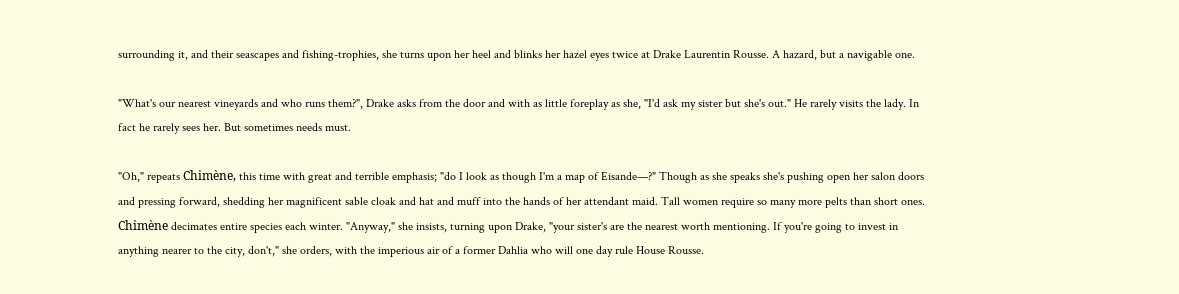surrounding it, and their seascapes and fishing-trophies, she turns upon her heel and blinks her hazel eyes twice at Drake Laurentin Rousse. A hazard, but a navigable one.

"What's our nearest vineyards and who runs them?", Drake asks from the door and with as little foreplay as she, "I'd ask my sister but she's out." He rarely visits the lady. In fact he rarely sees her. But sometimes needs must.

"Oh," repeats Chimène, this time with great and terrible emphasis; "do I look as though I'm a map of Eisande—?" Though as she speaks she's pushing open her salon doors and pressing forward, shedding her magnificent sable cloak and hat and muff into the hands of her attendant maid. Tall women require so many more pelts than short ones. Chimène decimates entire species each winter. "Anyway," she insists, turning upon Drake, "your sister's are the nearest worth mentioning. If you're going to invest in anything nearer to the city, don't," she orders, with the imperious air of a former Dahlia who will one day rule House Rousse.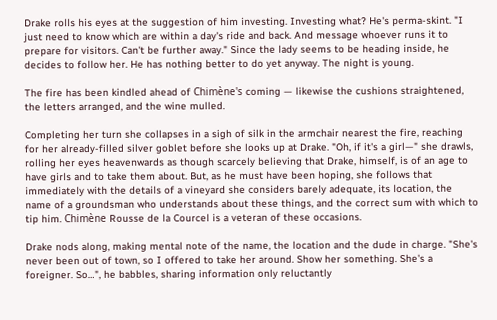Drake rolls his eyes at the suggestion of him investing. Investing what? He's perma-skint. "I just need to know which are within a day's ride and back. And message whoever runs it to prepare for visitors. Can't be further away." Since the lady seems to be heading inside, he decides to follow her. He has nothing better to do yet anyway. The night is young.

The fire has been kindled ahead of Chimène's coming — likewise the cushions straightened, the letters arranged, and the wine mulled.

Completing her turn she collapses in a sigh of silk in the armchair nearest the fire, reaching for her already-filled silver goblet before she looks up at Drake. "Oh, if it's a girl—" she drawls, rolling her eyes heavenwards as though scarcely believing that Drake, himself, is of an age to have girls and to take them about. But, as he must have been hoping, she follows that immediately with the details of a vineyard she considers barely adequate, its location, the name of a groundsman who understands about these things, and the correct sum with which to tip him. Chimène Rousse de la Courcel is a veteran of these occasions.

Drake nods along, making mental note of the name, the location and the dude in charge. "She's never been out of town, so I offered to take her around. Show her something. She's a foreigner. So…", he babbles, sharing information only reluctantly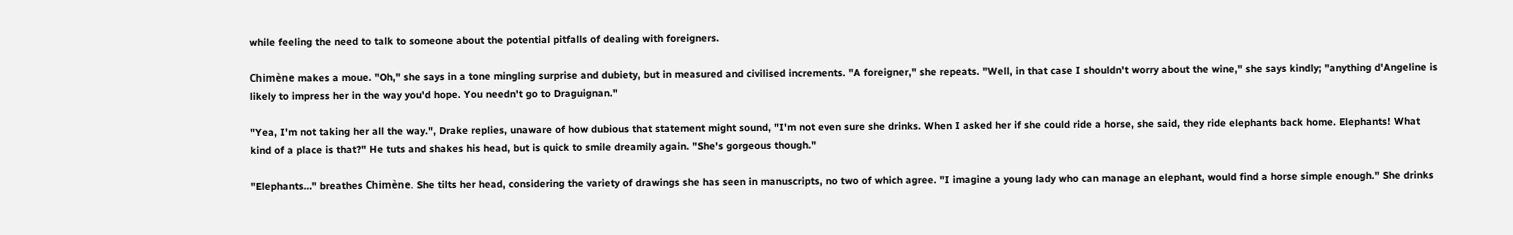while feeling the need to talk to someone about the potential pitfalls of dealing with foreigners.

Chimène makes a moue. "Oh," she says in a tone mingling surprise and dubiety, but in measured and civilised increments. "A foreigner," she repeats. "Well, in that case I shouldn't worry about the wine," she says kindly; "anything d'Angeline is likely to impress her in the way you'd hope. You needn't go to Draguignan."

"Yea, I'm not taking her all the way.", Drake replies, unaware of how dubious that statement might sound, "I'm not even sure she drinks. When I asked her if she could ride a horse, she said, they ride elephants back home. Elephants! What kind of a place is that?" He tuts and shakes his head, but is quick to smile dreamily again. "She's gorgeous though."

"Elephants…" breathes Chimène. She tilts her head, considering the variety of drawings she has seen in manuscripts, no two of which agree. "I imagine a young lady who can manage an elephant, would find a horse simple enough." She drinks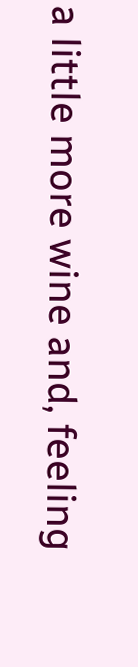a little more wine and, feeling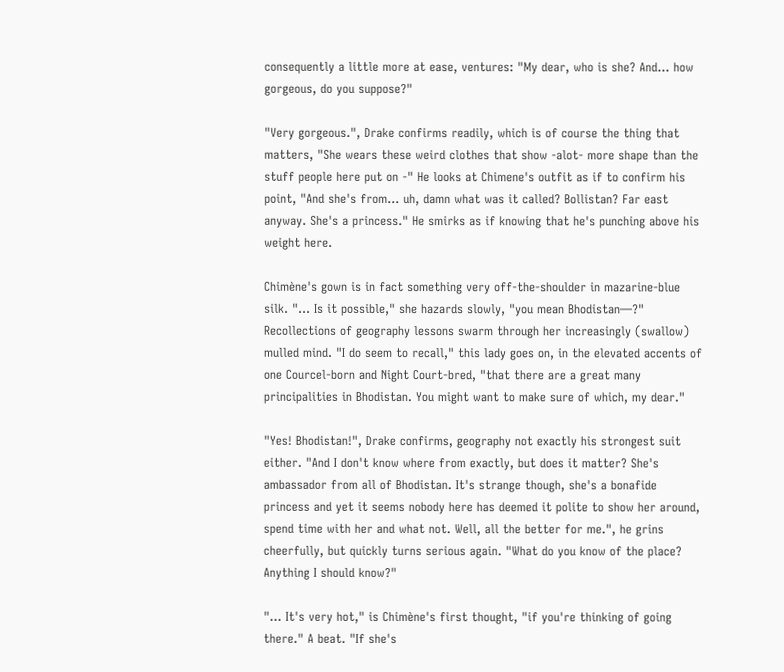consequently a little more at ease, ventures: "My dear, who is she? And… how gorgeous, do you suppose?"

"Very gorgeous.", Drake confirms readily, which is of course the thing that matters, "She wears these weird clothes that show -alot- more shape than the stuff people here put on -" He looks at Chimene's outfit as if to confirm his point, "And she's from… uh, damn what was it called? Bollistan? Far east anyway. She's a princess." He smirks as if knowing that he's punching above his weight here.

Chimène's gown is in fact something very off-the-shoulder in mazarine-blue silk. "… Is it possible," she hazards slowly, "you mean Bhodistan—?" Recollections of geography lessons swarm through her increasingly (swallow) mulled mind. "I do seem to recall," this lady goes on, in the elevated accents of one Courcel-born and Night Court-bred, "that there are a great many principalities in Bhodistan. You might want to make sure of which, my dear."

"Yes! Bhodistan!", Drake confirms, geography not exactly his strongest suit either. "And I don't know where from exactly, but does it matter? She's ambassador from all of Bhodistan. It's strange though, she's a bonafide princess and yet it seems nobody here has deemed it polite to show her around, spend time with her and what not. Well, all the better for me.", he grins cheerfully, but quickly turns serious again. "What do you know of the place? Anything I should know?"

"… It's very hot," is Chimène's first thought, "if you're thinking of going there." A beat. "If she's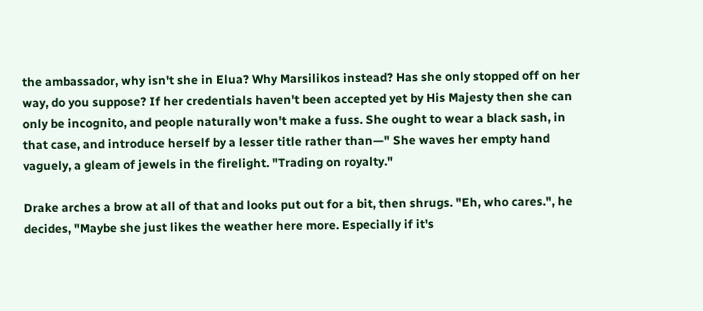the ambassador, why isn't she in Elua? Why Marsilikos instead? Has she only stopped off on her way, do you suppose? If her credentials haven't been accepted yet by His Majesty then she can only be incognito, and people naturally won't make a fuss. She ought to wear a black sash, in that case, and introduce herself by a lesser title rather than—" She waves her empty hand vaguely, a gleam of jewels in the firelight. "Trading on royalty."

Drake arches a brow at all of that and looks put out for a bit, then shrugs. "Eh, who cares.", he decides, "Maybe she just likes the weather here more. Especially if it's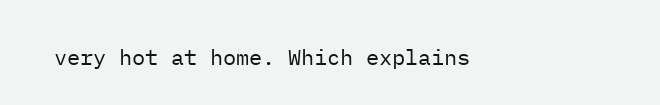very hot at home. Which explains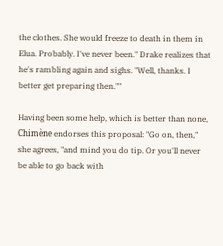the clothes. She would freeze to death in them in Elua. Probably. I've never been." Drake realizes that he's rambling again and sighs. "Well, thanks. I better get preparing then.""

Having been some help, which is better than none, Chimène endorses this proposal: "Go on, then," she agrees, "and mind you do tip. Or you'll never be able to go back with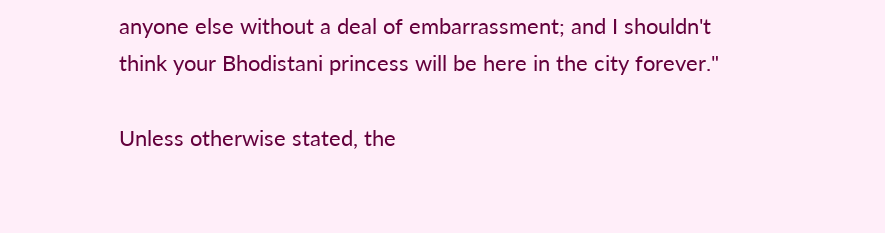anyone else without a deal of embarrassment; and I shouldn't think your Bhodistani princess will be here in the city forever."

Unless otherwise stated, the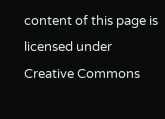content of this page is licensed under Creative Commons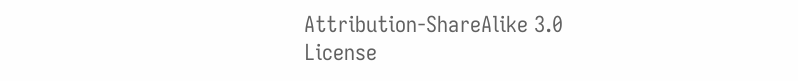Attribution-ShareAlike 3.0 License